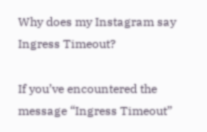Why does my Instagram say Ingress Timeout?

If you’ve encountered the message “Ingress Timeout”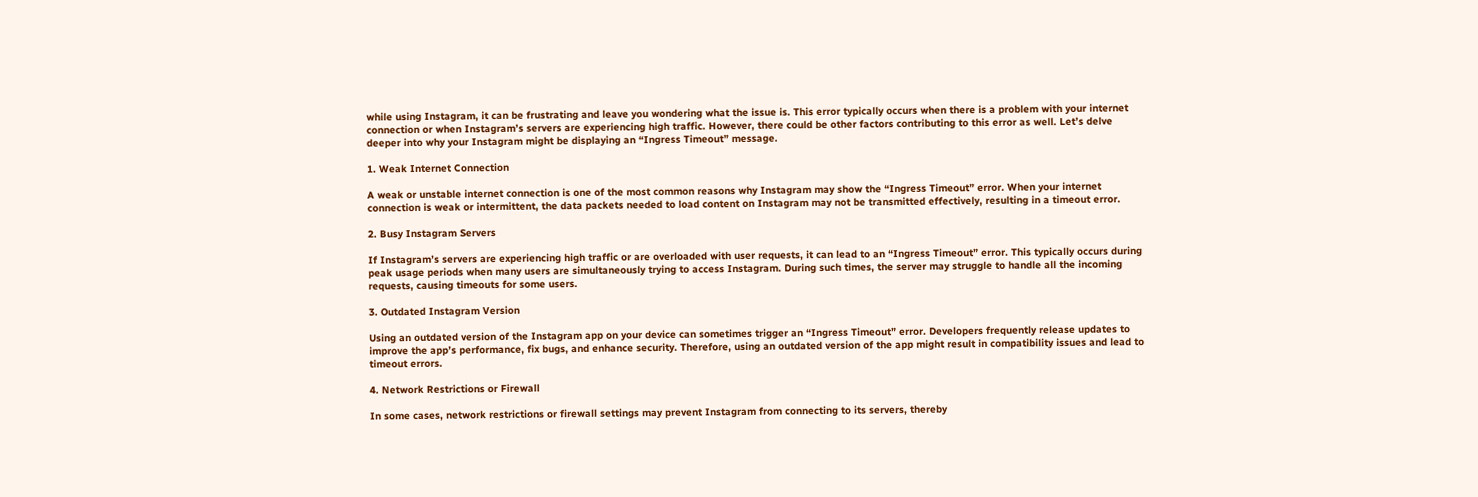while using Instagram, it can be frustrating and leave you wondering what the issue is. This error typically occurs when there is a problem with your internet connection or when Instagram’s servers are experiencing high traffic. However, there could be other factors contributing to this error as well. Let’s delve deeper into why your Instagram might be displaying an “Ingress Timeout” message.

1. Weak Internet Connection

A weak or unstable internet connection is one of the most common reasons why Instagram may show the “Ingress Timeout” error. When your internet connection is weak or intermittent, the data packets needed to load content on Instagram may not be transmitted effectively, resulting in a timeout error.

2. Busy Instagram Servers

If Instagram’s servers are experiencing high traffic or are overloaded with user requests, it can lead to an “Ingress Timeout” error. This typically occurs during peak usage periods when many users are simultaneously trying to access Instagram. During such times, the server may struggle to handle all the incoming requests, causing timeouts for some users.

3. Outdated Instagram Version

Using an outdated version of the Instagram app on your device can sometimes trigger an “Ingress Timeout” error. Developers frequently release updates to improve the app’s performance, fix bugs, and enhance security. Therefore, using an outdated version of the app might result in compatibility issues and lead to timeout errors.

4. Network Restrictions or Firewall

In some cases, network restrictions or firewall settings may prevent Instagram from connecting to its servers, thereby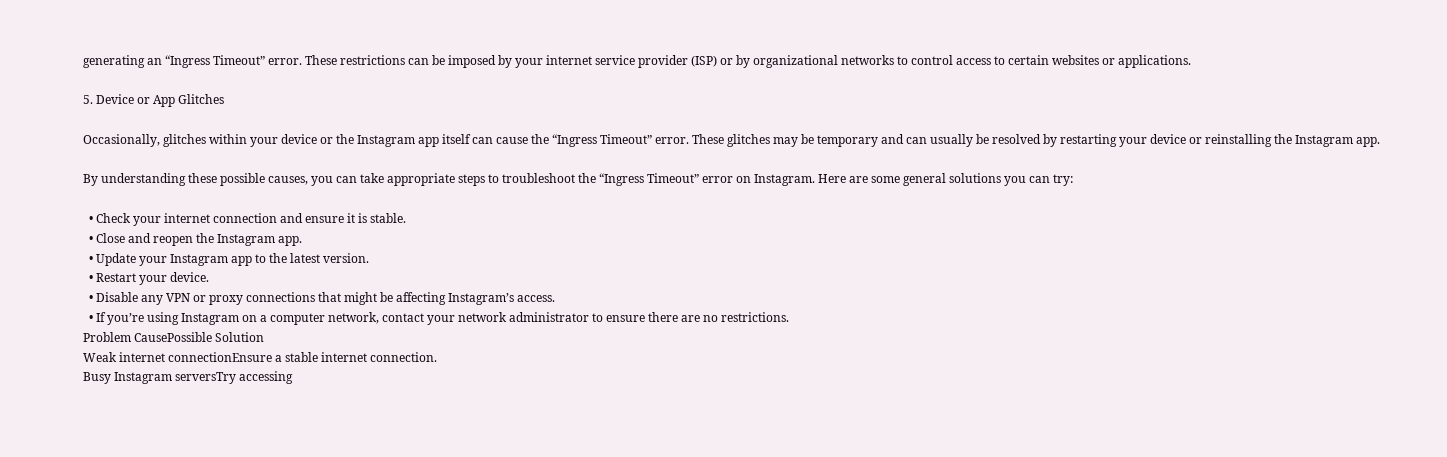generating an “Ingress Timeout” error. These restrictions can be imposed by your internet service provider (ISP) or by organizational networks to control access to certain websites or applications.

5. Device or App Glitches

Occasionally, glitches within your device or the Instagram app itself can cause the “Ingress Timeout” error. These glitches may be temporary and can usually be resolved by restarting your device or reinstalling the Instagram app.

By understanding these possible causes, you can take appropriate steps to troubleshoot the “Ingress Timeout” error on Instagram. Here are some general solutions you can try:

  • Check your internet connection and ensure it is stable.
  • Close and reopen the Instagram app.
  • Update your Instagram app to the latest version.
  • Restart your device.
  • Disable any VPN or proxy connections that might be affecting Instagram’s access.
  • If you’re using Instagram on a computer network, contact your network administrator to ensure there are no restrictions.
Problem CausePossible Solution
Weak internet connectionEnsure a stable internet connection.
Busy Instagram serversTry accessing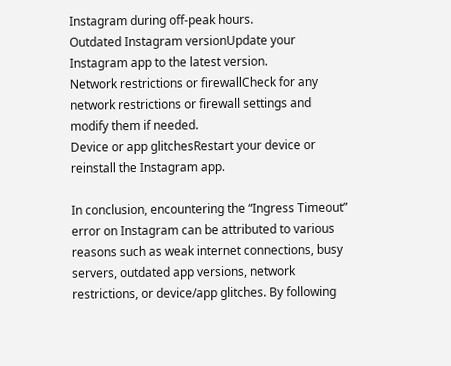Instagram during off-peak hours.
Outdated Instagram versionUpdate your Instagram app to the latest version.
Network restrictions or firewallCheck for any network restrictions or firewall settings and modify them if needed.
Device or app glitchesRestart your device or reinstall the Instagram app.

In conclusion, encountering the “Ingress Timeout” error on Instagram can be attributed to various reasons such as weak internet connections, busy servers, outdated app versions, network restrictions, or device/app glitches. By following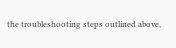the troubleshooting steps outlined above,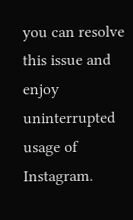you can resolve this issue and enjoy uninterrupted usage of Instagram.